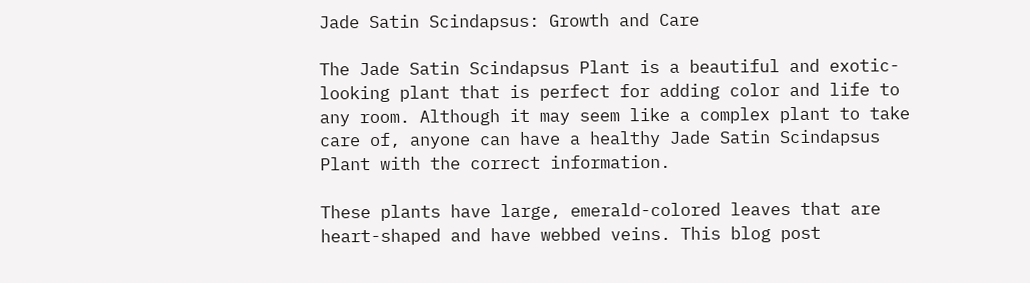Jade Satin Scindapsus: Growth and Care

The Jade Satin Scindapsus Plant is a beautiful and exotic-looking plant that is perfect for adding color and life to any room. Although it may seem like a complex plant to take care of, anyone can have a healthy Jade Satin Scindapsus Plant with the correct information.

These plants have large, emerald-colored leaves that are heart-shaped and have webbed veins. This blog post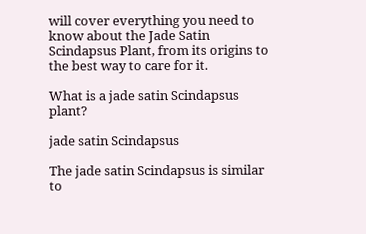will cover everything you need to know about the Jade Satin Scindapsus Plant, from its origins to the best way to care for it.

What is a jade satin Scindapsus plant?

jade satin Scindapsus

The jade satin Scindapsus is similar to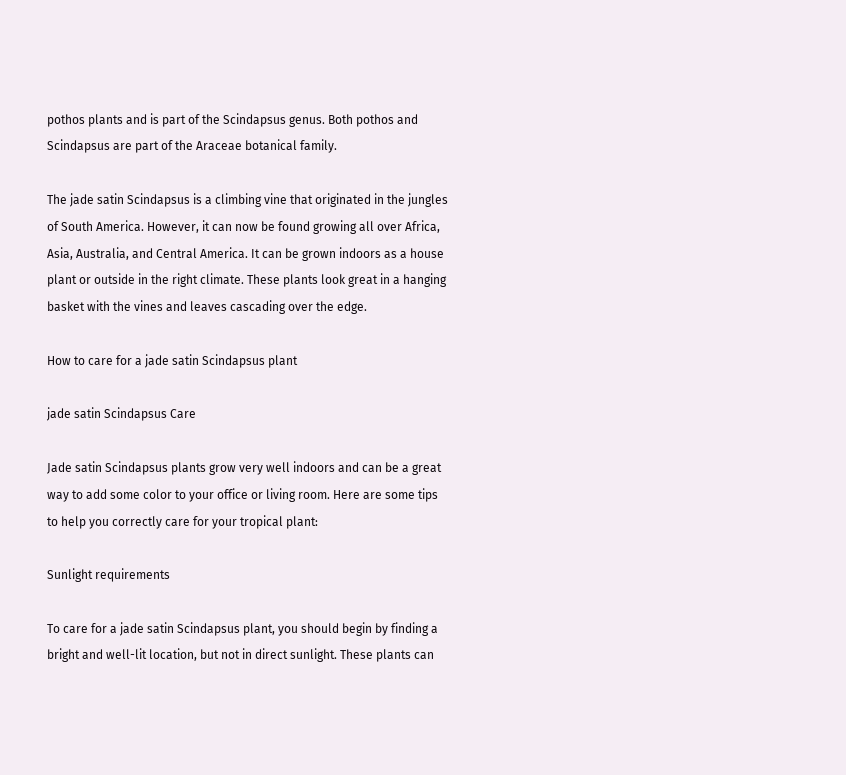pothos plants and is part of the Scindapsus genus. Both pothos and Scindapsus are part of the Araceae botanical family.

The jade satin Scindapsus is a climbing vine that originated in the jungles of South America. However, it can now be found growing all over Africa, Asia, Australia, and Central America. It can be grown indoors as a house plant or outside in the right climate. These plants look great in a hanging basket with the vines and leaves cascading over the edge.

How to care for a jade satin Scindapsus plant

jade satin Scindapsus Care

Jade satin Scindapsus plants grow very well indoors and can be a great way to add some color to your office or living room. Here are some tips to help you correctly care for your tropical plant:

Sunlight requirements

To care for a jade satin Scindapsus plant, you should begin by finding a bright and well-lit location, but not in direct sunlight. These plants can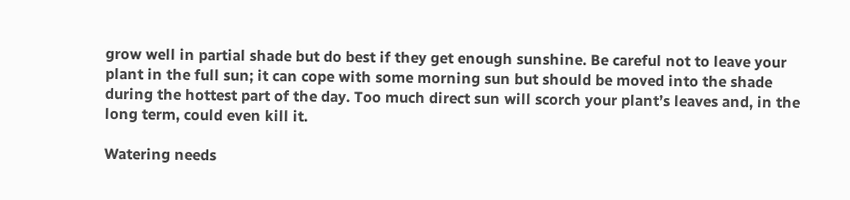grow well in partial shade but do best if they get enough sunshine. Be careful not to leave your plant in the full sun; it can cope with some morning sun but should be moved into the shade during the hottest part of the day. Too much direct sun will scorch your plant’s leaves and, in the long term, could even kill it.

Watering needs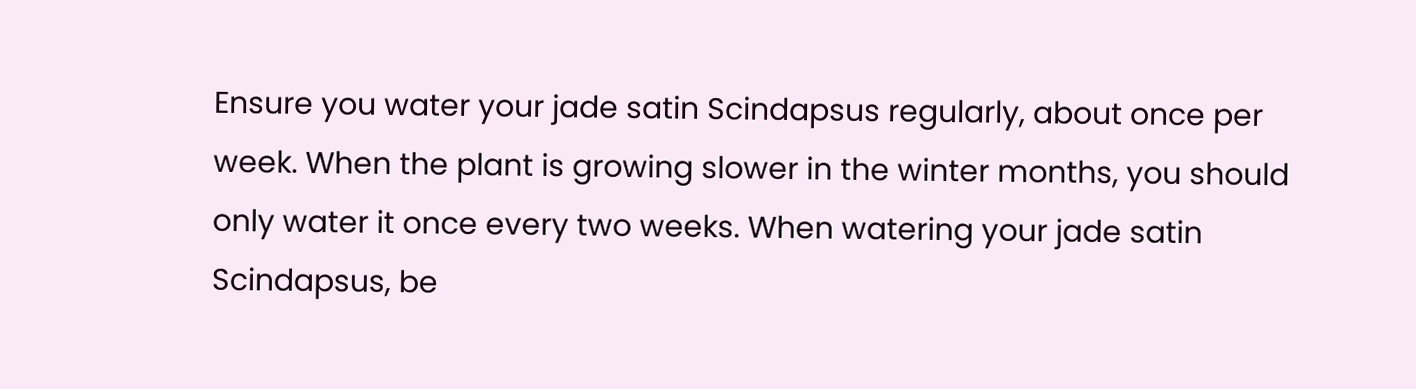Ensure you water your jade satin Scindapsus regularly, about once per week. When the plant is growing slower in the winter months, you should only water it once every two weeks. When watering your jade satin Scindapsus, be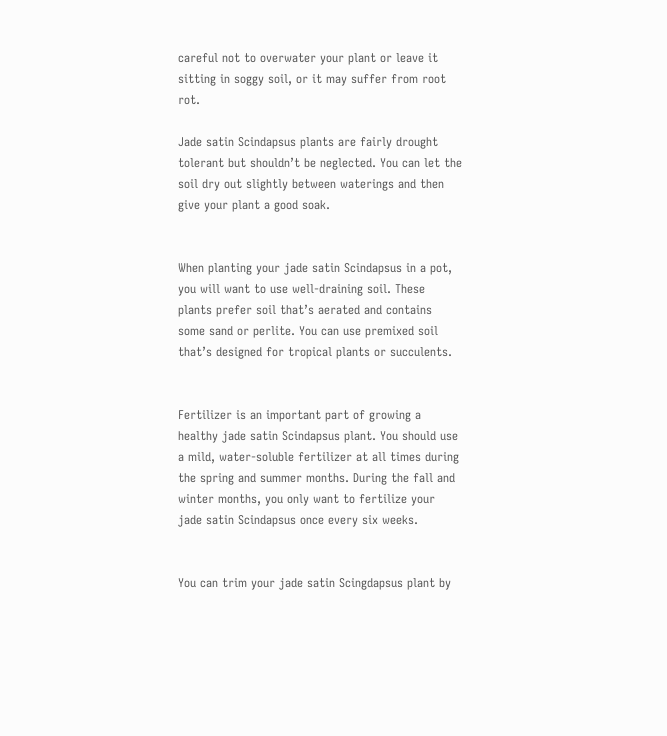careful not to overwater your plant or leave it sitting in soggy soil, or it may suffer from root rot.

Jade satin Scindapsus plants are fairly drought tolerant but shouldn’t be neglected. You can let the soil dry out slightly between waterings and then give your plant a good soak.


When planting your jade satin Scindapsus in a pot, you will want to use well-draining soil. These plants prefer soil that’s aerated and contains some sand or perlite. You can use premixed soil that’s designed for tropical plants or succulents.


Fertilizer is an important part of growing a healthy jade satin Scindapsus plant. You should use a mild, water-soluble fertilizer at all times during the spring and summer months. During the fall and winter months, you only want to fertilize your jade satin Scindapsus once every six weeks.


You can trim your jade satin Scingdapsus plant by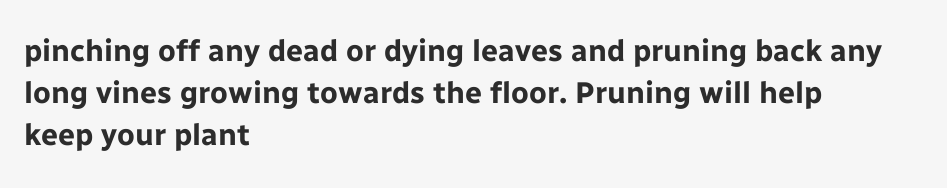pinching off any dead or dying leaves and pruning back any long vines growing towards the floor. Pruning will help keep your plant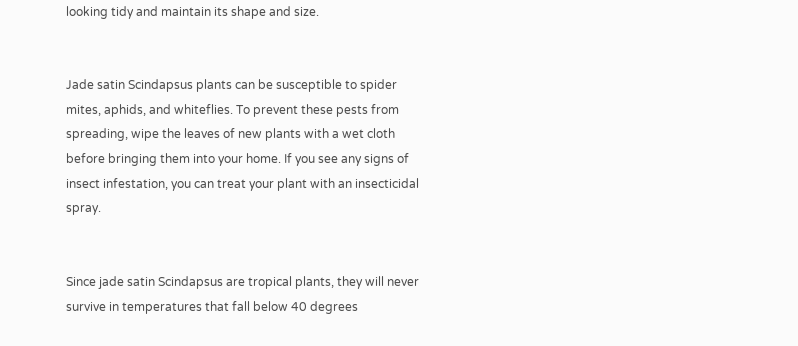looking tidy and maintain its shape and size.


Jade satin Scindapsus plants can be susceptible to spider mites, aphids, and whiteflies. To prevent these pests from spreading, wipe the leaves of new plants with a wet cloth before bringing them into your home. If you see any signs of insect infestation, you can treat your plant with an insecticidal spray.


Since jade satin Scindapsus are tropical plants, they will never survive in temperatures that fall below 40 degrees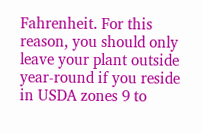Fahrenheit. For this reason, you should only leave your plant outside year-round if you reside in USDA zones 9 to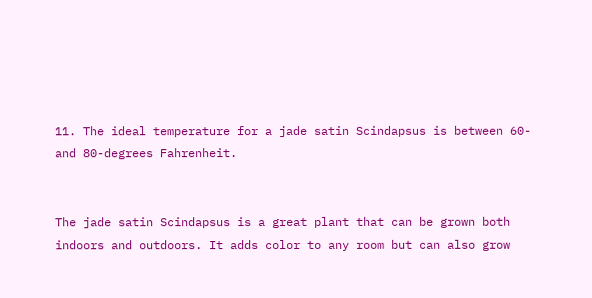11. The ideal temperature for a jade satin Scindapsus is between 60- and 80-degrees Fahrenheit.


The jade satin Scindapsus is a great plant that can be grown both indoors and outdoors. It adds color to any room but can also grow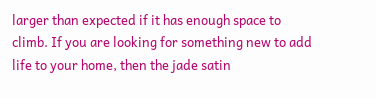larger than expected if it has enough space to climb. If you are looking for something new to add life to your home, then the jade satin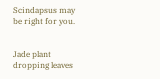Scindapsus may be right for you.


Jade plant dropping leaves